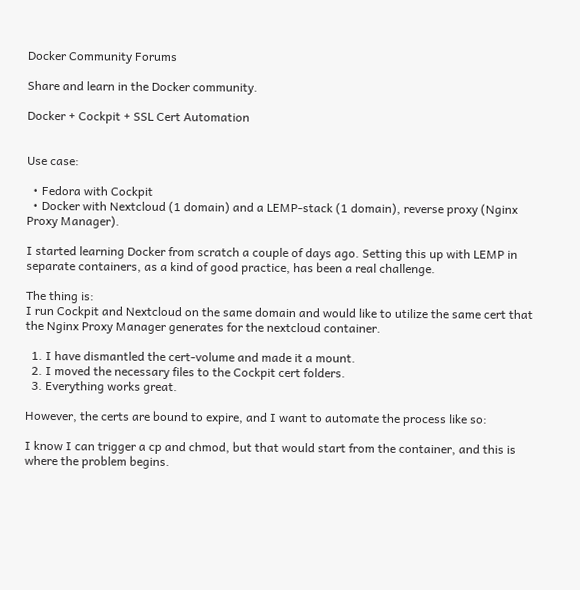Docker Community Forums

Share and learn in the Docker community.

Docker + Cockpit + SSL Cert Automation


Use case:

  • Fedora with Cockpit
  • Docker with Nextcloud (1 domain) and a LEMP-stack (1 domain), reverse proxy (Nginx Proxy Manager).

I started learning Docker from scratch a couple of days ago. Setting this up with LEMP in separate containers, as a kind of good practice, has been a real challenge.

The thing is:
I run Cockpit and Nextcloud on the same domain and would like to utilize the same cert that the Nginx Proxy Manager generates for the nextcloud container.

  1. I have dismantled the cert-volume and made it a mount.
  2. I moved the necessary files to the Cockpit cert folders.
  3. Everything works great.

However, the certs are bound to expire, and I want to automate the process like so:

I know I can trigger a cp and chmod, but that would start from the container, and this is where the problem begins.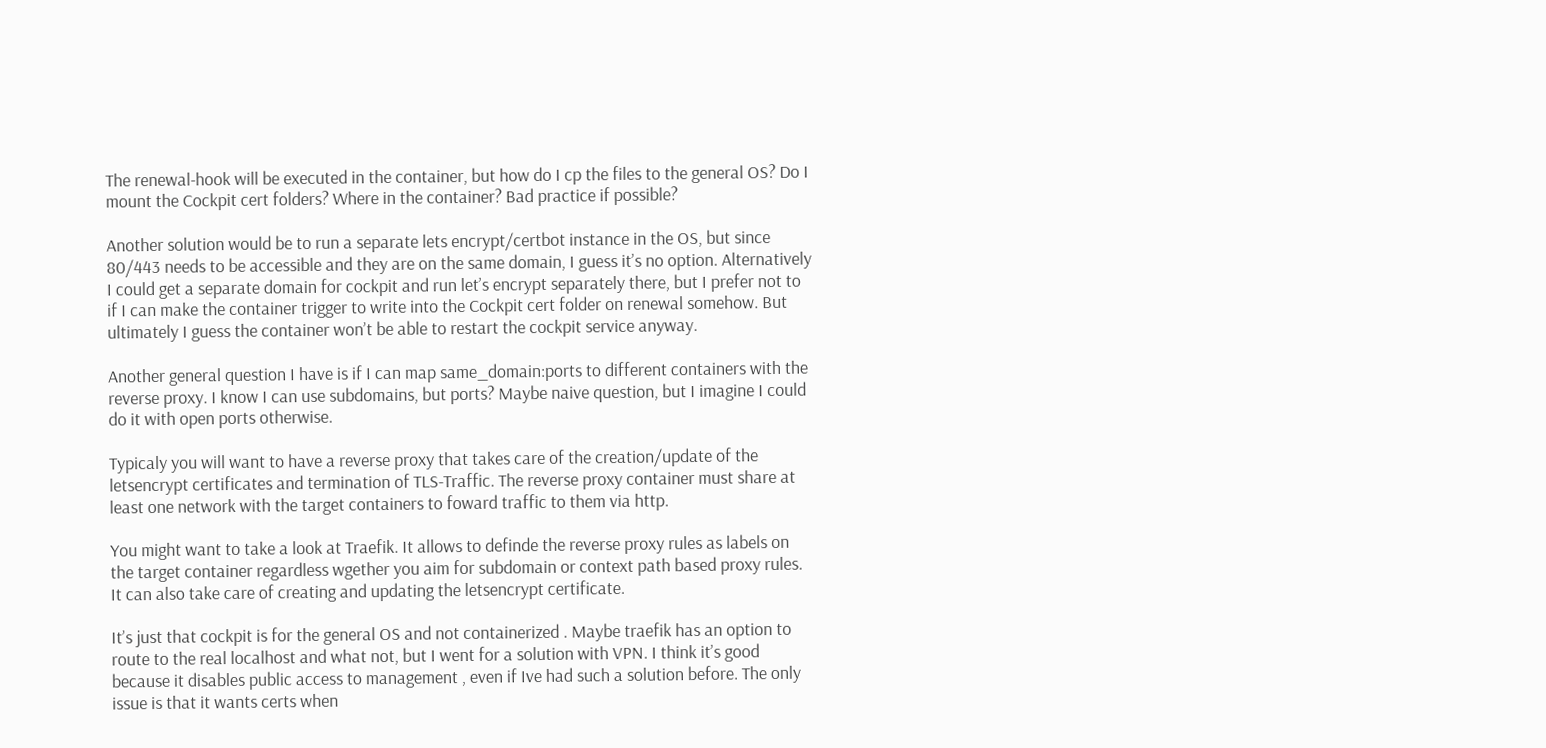The renewal-hook will be executed in the container, but how do I cp the files to the general OS? Do I mount the Cockpit cert folders? Where in the container? Bad practice if possible?

Another solution would be to run a separate lets encrypt/certbot instance in the OS, but since 80/443 needs to be accessible and they are on the same domain, I guess it’s no option. Alternatively I could get a separate domain for cockpit and run let’s encrypt separately there, but I prefer not to if I can make the container trigger to write into the Cockpit cert folder on renewal somehow. But ultimately I guess the container won’t be able to restart the cockpit service anyway.

Another general question I have is if I can map same_domain:ports to different containers with the reverse proxy. I know I can use subdomains, but ports? Maybe naive question, but I imagine I could do it with open ports otherwise.

Typicaly you will want to have a reverse proxy that takes care of the creation/update of the letsencrypt certificates and termination of TLS-Traffic. The reverse proxy container must share at least one network with the target containers to foward traffic to them via http.

You might want to take a look at Traefik. It allows to definde the reverse proxy rules as labels on the target container regardless wgether you aim for subdomain or context path based proxy rules. It can also take care of creating and updating the letsencrypt certificate.

It’s just that cockpit is for the general OS and not containerized . Maybe traefik has an option to route to the real localhost and what not, but I went for a solution with VPN. I think it’s good because it disables public access to management , even if Ive had such a solution before. The only issue is that it wants certs when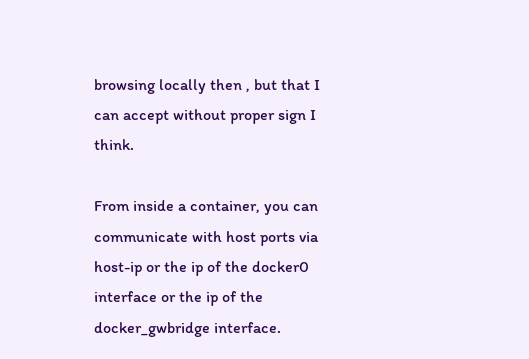browsing locally then , but that I can accept without proper sign I think.

From inside a container, you can communicate with host ports via host-ip or the ip of the docker0 interface or the ip of the docker_gwbridge interface.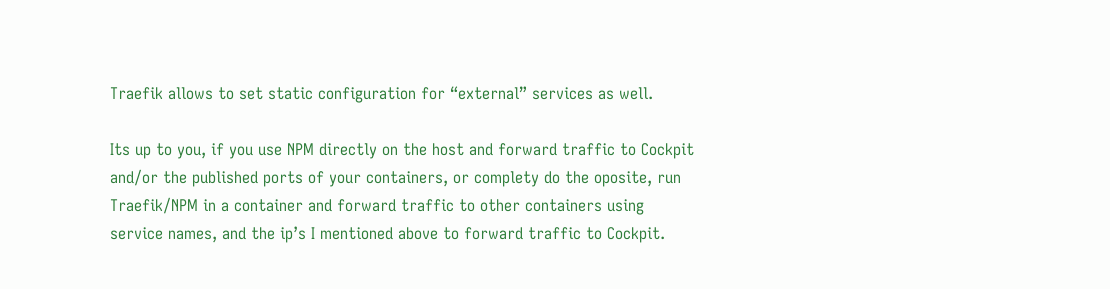Traefik allows to set static configuration for “external” services as well.

Its up to you, if you use NPM directly on the host and forward traffic to Cockpit and/or the published ports of your containers, or complety do the oposite, run Traefik/NPM in a container and forward traffic to other containers using service names, and the ip’s I mentioned above to forward traffic to Cockpit.